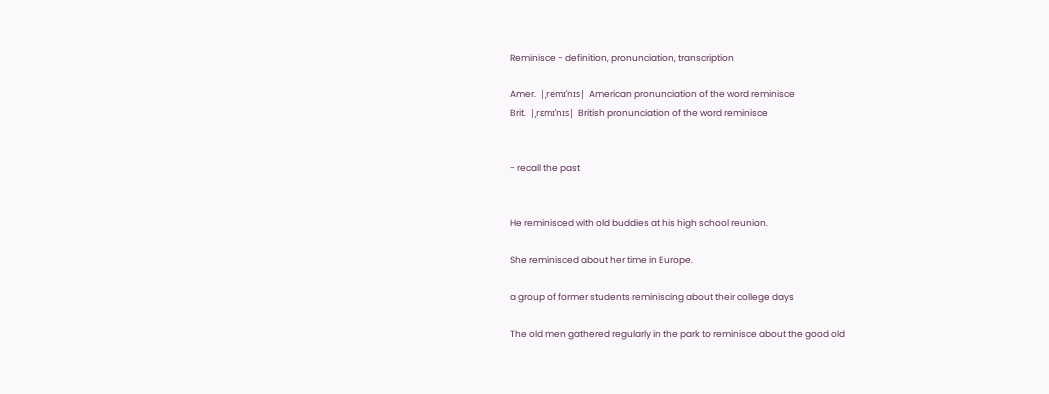Reminisce - definition, pronunciation, transcription

Amer.  |ˌremɪˈnɪs|  American pronunciation of the word reminisce
Brit.  |ˌrɛmɪˈnɪs|  British pronunciation of the word reminisce


- recall the past


He reminisced with old buddies at his high school reunion.

She reminisced about her time in Europe.

a group of former students reminiscing about their college days

The old men gathered regularly in the park to reminisce about the good old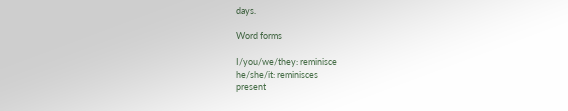days.

Word forms

I/you/we/they: reminisce
he/she/it: reminisces
present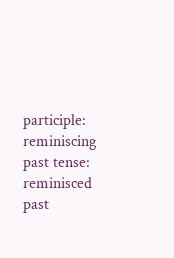participle: reminiscing
past tense: reminisced
past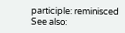participle: reminisced
See also: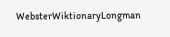WebsterWiktionaryLongman